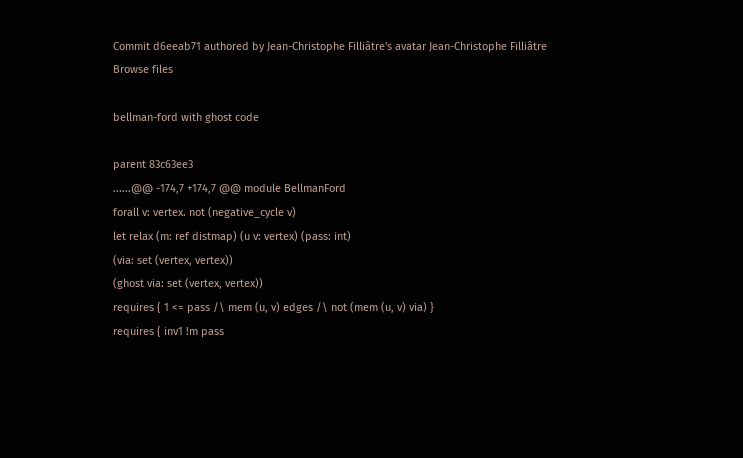Commit d6eeab71 authored by Jean-Christophe Filliâtre's avatar Jean-Christophe Filliâtre
Browse files

bellman-ford with ghost code

parent 83c63ee3
......@@ -174,7 +174,7 @@ module BellmanFord
forall v: vertex. not (negative_cycle v)
let relax (m: ref distmap) (u v: vertex) (pass: int)
(via: set (vertex, vertex))
(ghost via: set (vertex, vertex))
requires { 1 <= pass /\ mem (u, v) edges /\ not (mem (u, v) via) }
requires { inv1 !m pass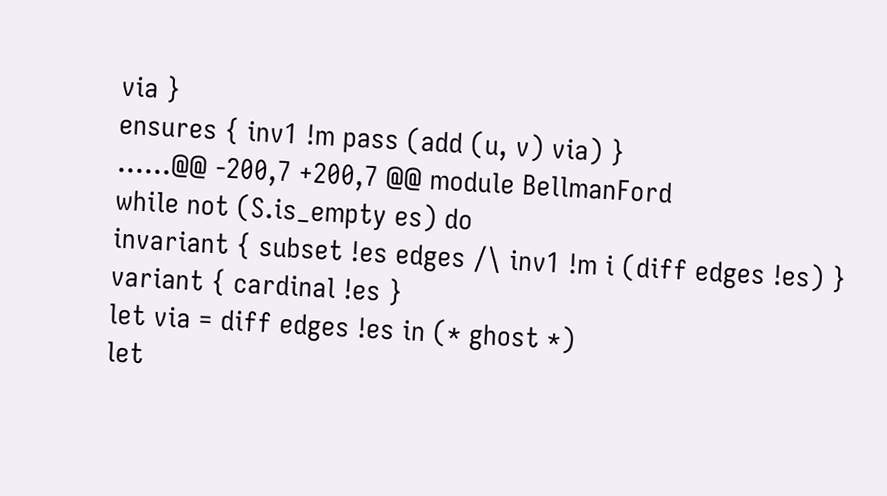via }
ensures { inv1 !m pass (add (u, v) via) }
......@@ -200,7 +200,7 @@ module BellmanFord
while not (S.is_empty es) do
invariant { subset !es edges /\ inv1 !m i (diff edges !es) }
variant { cardinal !es }
let via = diff edges !es in (* ghost *)
let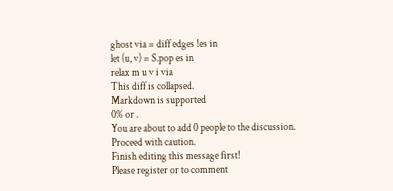ghost via = diff edges !es in
let (u, v) = S.pop es in
relax m u v i via
This diff is collapsed.
Markdown is supported
0% or .
You are about to add 0 people to the discussion. Proceed with caution.
Finish editing this message first!
Please register or to comment